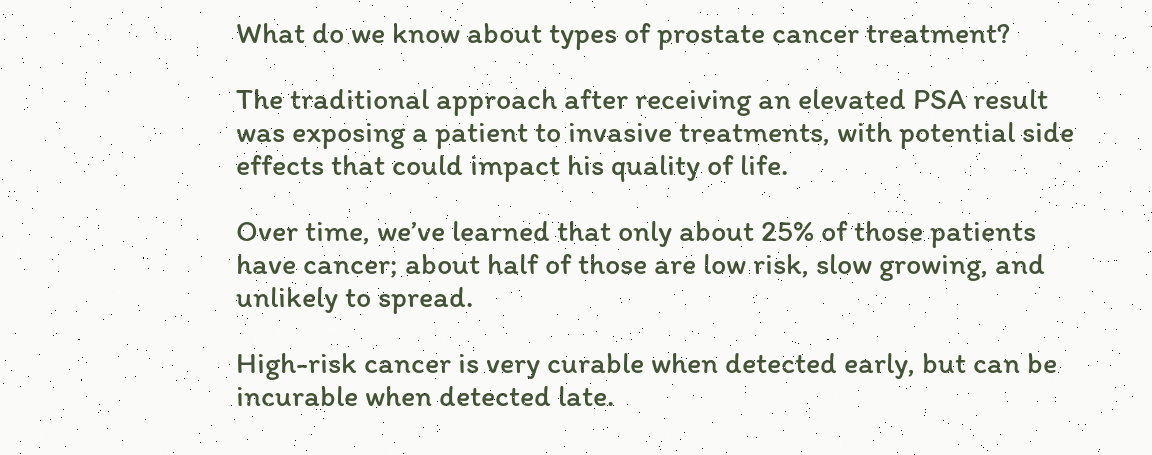What do we know about types of prostate cancer treatment?

The traditional approach after receiving an elevated PSA result was exposing a patient to invasive treatments, with potential side effects that could impact his quality of life.

Over time, we’ve learned that only about 25% of those patients have cancer; about half of those are low risk, slow growing, and unlikely to spread.

High-risk cancer is very curable when detected early, but can be incurable when detected late.